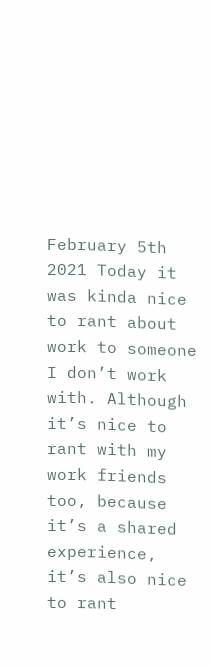February 5th 2021 Today it was kinda nice to rant about work to someone I don’t work with. Although it’s nice to rant with my work friends too, because it’s a shared experience, it’s also nice to rant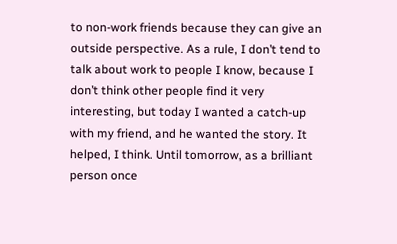to non-work friends because they can give an outside perspective. As a rule, I don’t tend to talk about work to people I know, because I don’t think other people find it very interesting, but today I wanted a catch-up with my friend, and he wanted the story. It helped, I think. Until tomorrow, as a brilliant person once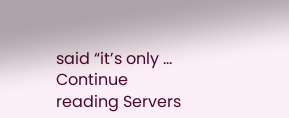said “it’s only … Continue reading Servers